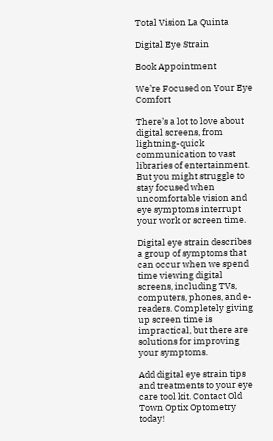Total Vision La Quinta

Digital Eye Strain

Book Appointment

We’re Focused on Your Eye Comfort

There’s a lot to love about digital screens, from lightning-quick communication to vast libraries of entertainment. But you might struggle to stay focused when uncomfortable vision and eye symptoms interrupt your work or screen time.

Digital eye strain describes a group of symptoms that can occur when we spend time viewing digital screens, including TVs, computers, phones, and e-readers. Completely giving up screen time is impractical, but there are solutions for improving your symptoms.

Add digital eye strain tips and treatments to your eye care tool kit. Contact Old Town Optix Optometry today!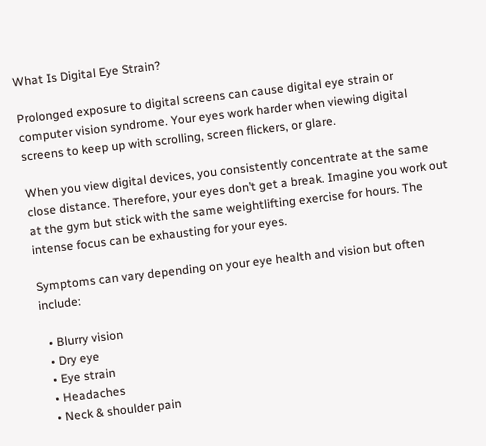What Is Digital Eye Strain?

Prolonged exposure to digital screens can cause digital eye strain or computer vision syndrome. Your eyes work harder when viewing digital screens to keep up with scrolling, screen flickers, or glare.

When you view digital devices, you consistently concentrate at the same close distance. Therefore, your eyes don’t get a break. Imagine you work out at the gym but stick with the same weightlifting exercise for hours. The intense focus can be exhausting for your eyes.

Symptoms can vary depending on your eye health and vision but often include:

  • Blurry vision
  • Dry eye
  • Eye strain
  • Headaches
  • Neck & shoulder pain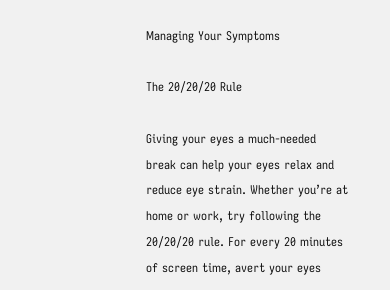Managing Your Symptoms

The 20/20/20 Rule

Giving your eyes a much-needed break can help your eyes relax and reduce eye strain. Whether you’re at home or work, try following the 20/20/20 rule. For every 20 minutes of screen time, avert your eyes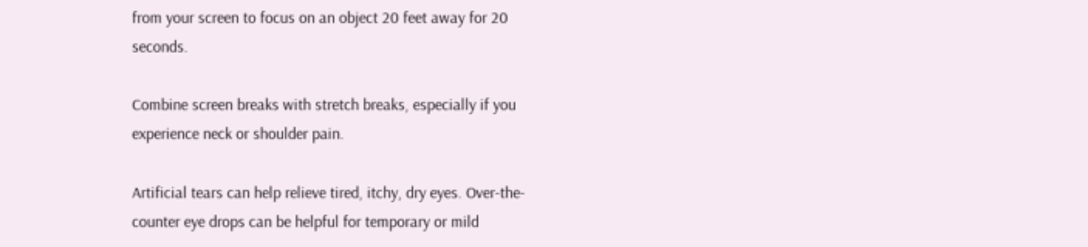from your screen to focus on an object 20 feet away for 20 seconds.

Combine screen breaks with stretch breaks, especially if you experience neck or shoulder pain.

Artificial tears can help relieve tired, itchy, dry eyes. Over-the-counter eye drops can be helpful for temporary or mild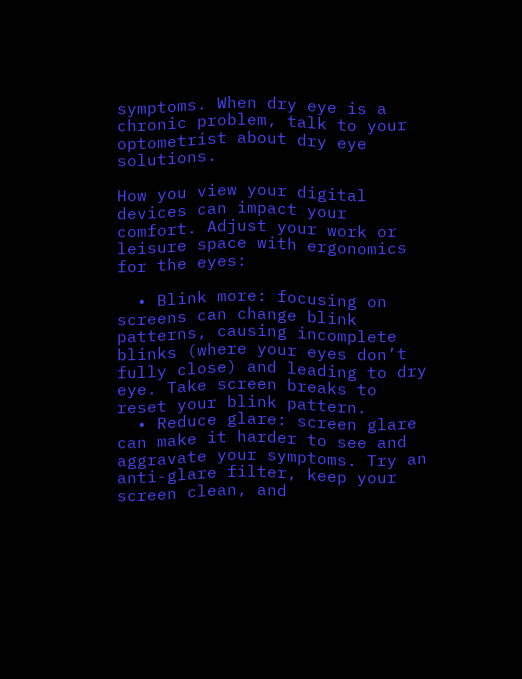symptoms. When dry eye is a chronic problem, talk to your optometrist about dry eye solutions.

How you view your digital devices can impact your comfort. Adjust your work or leisure space with ergonomics for the eyes:

  • Blink more: focusing on screens can change blink patterns, causing incomplete blinks (where your eyes don’t fully close) and leading to dry eye. Take screen breaks to reset your blink pattern.
  • Reduce glare: screen glare can make it harder to see and aggravate your symptoms. Try an anti-glare filter, keep your screen clean, and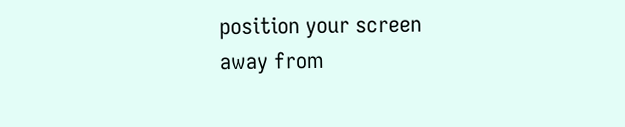position your screen away from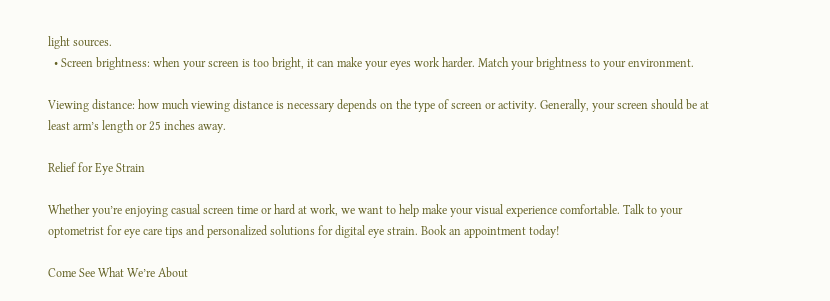light sources.
  • Screen brightness: when your screen is too bright, it can make your eyes work harder. Match your brightness to your environment.

Viewing distance: how much viewing distance is necessary depends on the type of screen or activity. Generally, your screen should be at least arm’s length or 25 inches away.

Relief for Eye Strain

Whether you’re enjoying casual screen time or hard at work, we want to help make your visual experience comfortable. Talk to your optometrist for eye care tips and personalized solutions for digital eye strain. Book an appointment today!

Come See What We’re About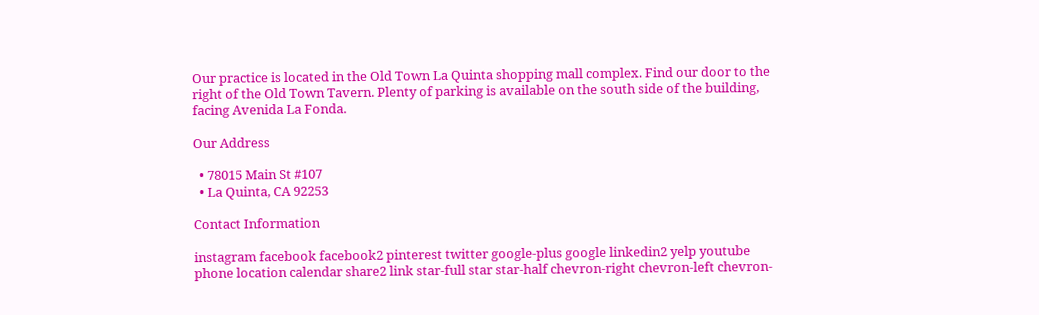Our practice is located in the Old Town La Quinta shopping mall complex. Find our door to the right of the Old Town Tavern. Plenty of parking is available on the south side of the building, facing Avenida La Fonda.

Our Address

  • 78015 Main St #107
  • La Quinta, CA 92253

Contact Information

instagram facebook facebook2 pinterest twitter google-plus google linkedin2 yelp youtube phone location calendar share2 link star-full star star-half chevron-right chevron-left chevron-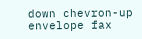down chevron-up envelope fax